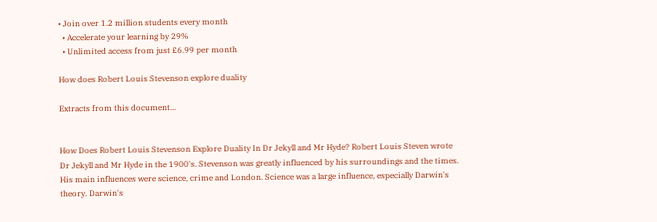• Join over 1.2 million students every month
  • Accelerate your learning by 29%
  • Unlimited access from just £6.99 per month

How does Robert Louis Stevenson explore duality

Extracts from this document...


How Does Robert Louis Stevenson Explore Duality In Dr Jekyll and Mr Hyde? Robert Louis Steven wrote Dr Jekyll and Mr Hyde in the 1900's. Stevenson was greatly influenced by his surroundings and the times. His main influences were science, crime and London. Science was a large influence, especially Darwin's theory. Darwin's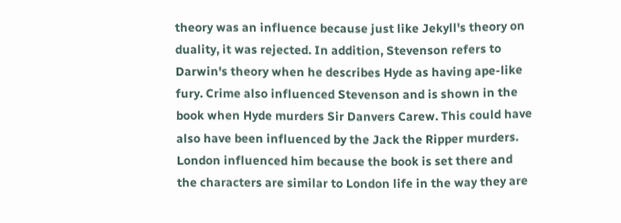theory was an influence because just like Jekyll's theory on duality, it was rejected. In addition, Stevenson refers to Darwin's theory when he describes Hyde as having ape-like fury. Crime also influenced Stevenson and is shown in the book when Hyde murders Sir Danvers Carew. This could have also have been influenced by the Jack the Ripper murders. London influenced him because the book is set there and the characters are similar to London life in the way they are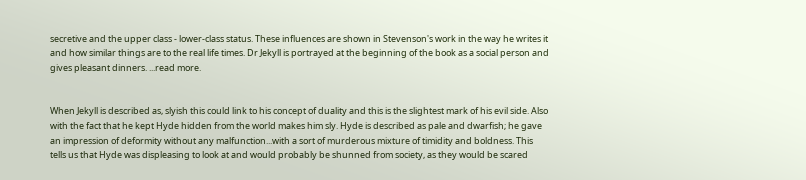secretive and the upper class - lower-class status. These influences are shown in Stevenson's work in the way he writes it and how similar things are to the real life times. Dr Jekyll is portrayed at the beginning of the book as a social person and gives pleasant dinners. ...read more.


When Jekyll is described as, slyish this could link to his concept of duality and this is the slightest mark of his evil side. Also with the fact that he kept Hyde hidden from the world makes him sly. Hyde is described as pale and dwarfish; he gave an impression of deformity without any malfunction...with a sort of murderous mixture of timidity and boldness. This tells us that Hyde was displeasing to look at and would probably be shunned from society, as they would be scared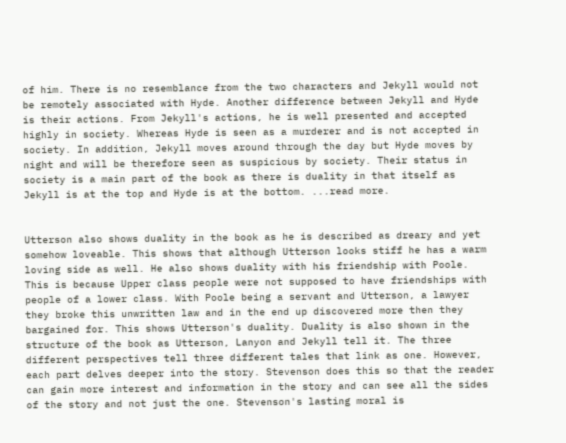of him. There is no resemblance from the two characters and Jekyll would not be remotely associated with Hyde. Another difference between Jekyll and Hyde is their actions. From Jekyll's actions, he is well presented and accepted highly in society. Whereas Hyde is seen as a murderer and is not accepted in society. In addition, Jekyll moves around through the day but Hyde moves by night and will be therefore seen as suspicious by society. Their status in society is a main part of the book as there is duality in that itself as Jekyll is at the top and Hyde is at the bottom. ...read more.


Utterson also shows duality in the book as he is described as dreary and yet somehow loveable. This shows that although Utterson looks stiff he has a warm loving side as well. He also shows duality with his friendship with Poole. This is because Upper class people were not supposed to have friendships with people of a lower class. With Poole being a servant and Utterson, a lawyer they broke this unwritten law and in the end up discovered more then they bargained for. This shows Utterson's duality. Duality is also shown in the structure of the book as Utterson, Lanyon and Jekyll tell it. The three different perspectives tell three different tales that link as one. However, each part delves deeper into the story. Stevenson does this so that the reader can gain more interest and information in the story and can see all the sides of the story and not just the one. Stevenson's lasting moral is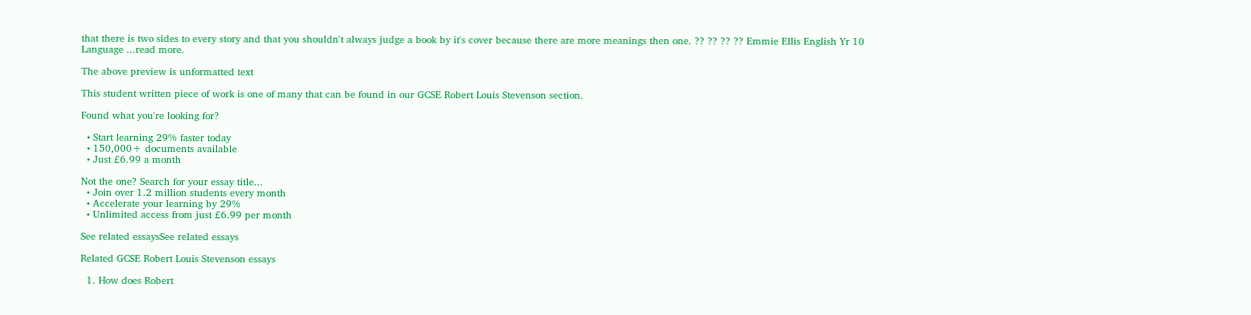that there is two sides to every story and that you shouldn't always judge a book by it's cover because there are more meanings then one. ?? ?? ?? ?? Emmie Ellis English Yr 10 Language ...read more.

The above preview is unformatted text

This student written piece of work is one of many that can be found in our GCSE Robert Louis Stevenson section.

Found what you're looking for?

  • Start learning 29% faster today
  • 150,000+ documents available
  • Just £6.99 a month

Not the one? Search for your essay title...
  • Join over 1.2 million students every month
  • Accelerate your learning by 29%
  • Unlimited access from just £6.99 per month

See related essaysSee related essays

Related GCSE Robert Louis Stevenson essays

  1. How does Robert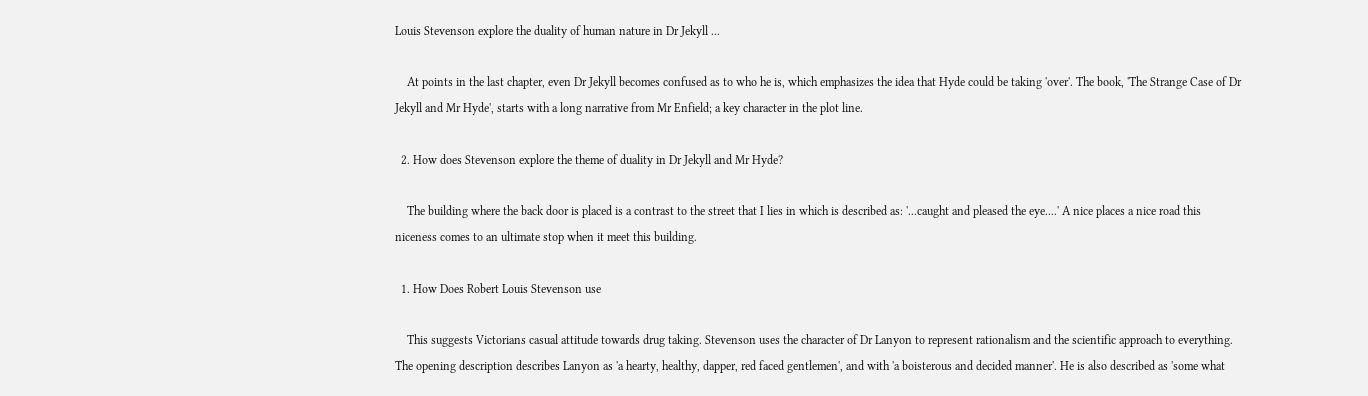Louis Stevenson explore the duality of human nature in Dr Jekyll ...

    At points in the last chapter, even Dr Jekyll becomes confused as to who he is, which emphasizes the idea that Hyde could be taking 'over'. The book, 'The Strange Case of Dr Jekyll and Mr Hyde', starts with a long narrative from Mr Enfield; a key character in the plot line.

  2. How does Stevenson explore the theme of duality in Dr Jekyll and Mr Hyde?

    The building where the back door is placed is a contrast to the street that I lies in which is described as: '...caught and pleased the eye....' A nice places a nice road this niceness comes to an ultimate stop when it meet this building.

  1. How Does Robert Louis Stevenson use

    This suggests Victorians casual attitude towards drug taking. Stevenson uses the character of Dr Lanyon to represent rationalism and the scientific approach to everything. The opening description describes Lanyon as 'a hearty, healthy, dapper, red faced gentlemen', and with 'a boisterous and decided manner'. He is also described as 'some what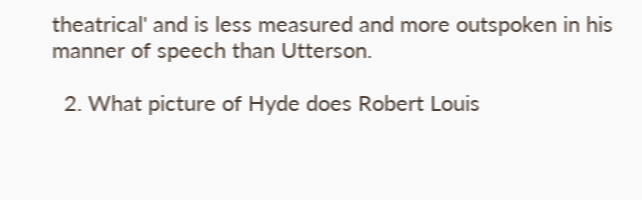theatrical' and is less measured and more outspoken in his manner of speech than Utterson.

  2. What picture of Hyde does Robert Louis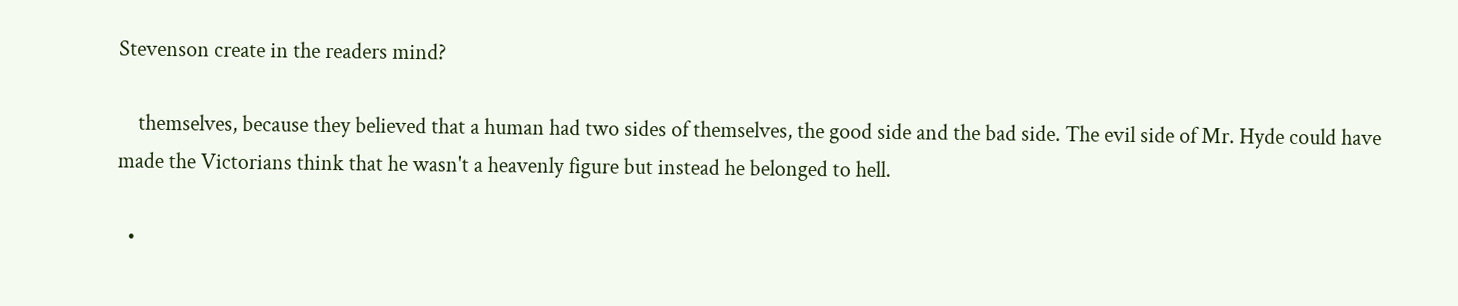Stevenson create in the readers mind?

    themselves, because they believed that a human had two sides of themselves, the good side and the bad side. The evil side of Mr. Hyde could have made the Victorians think that he wasn't a heavenly figure but instead he belonged to hell.

  •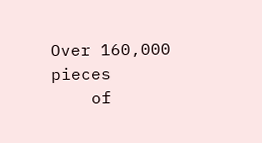Over 160,000 pieces
    of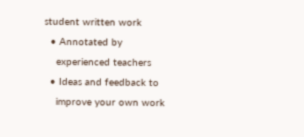student written work
  • Annotated by
    experienced teachers
  • Ideas and feedback to
    improve your own work